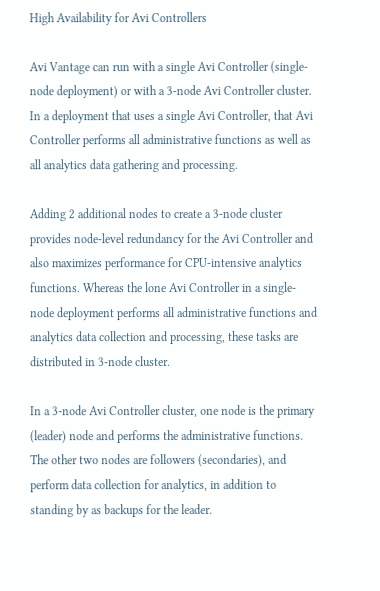High Availability for Avi Controllers

Avi Vantage can run with a single Avi Controller (single-node deployment) or with a 3-node Avi Controller cluster. In a deployment that uses a single Avi Controller, that Avi Controller performs all administrative functions as well as all analytics data gathering and processing.

Adding 2 additional nodes to create a 3-node cluster provides node-level redundancy for the Avi Controller and also maximizes performance for CPU-intensive analytics functions. Whereas the lone Avi Controller in a single-node deployment performs all administrative functions and analytics data collection and processing, these tasks are distributed in 3-node cluster.

In a 3-node Avi Controller cluster, one node is the primary (leader) node and performs the administrative functions. The other two nodes are followers (secondaries), and perform data collection for analytics, in addition to standing by as backups for the leader.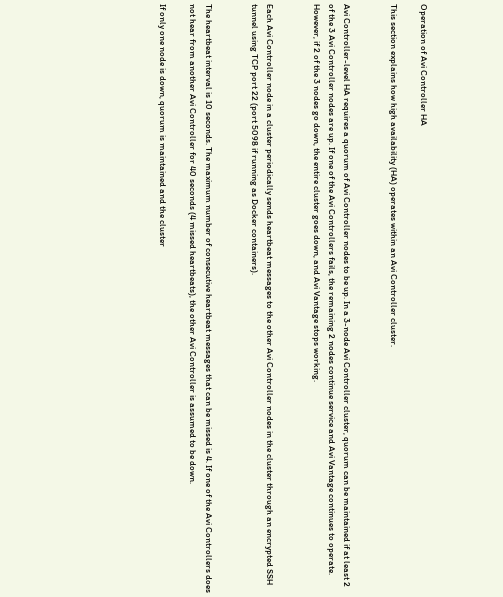Operation of Avi Controller HA

This section explains how high availability (HA) operates within an Avi Controller cluster.


Avi Controller-level HA requires a quorum of Avi Controller nodes to be up. In a 3-node Avi Controller cluster, quorum can be maintained if at least 2 of the 3 Avi Controller nodes are up. If one of the Avi Controllers fails, the remaining 2 nodes continue service and Avi Vantage continues to operate. However, if 2 of the 3 nodes go down, the entire cluster goes down, and Avi Vantage stops working.


Each Avi Controller node in a cluster periodically sends heartbeat messages to the other Avi Controller nodes in the cluster through an encrypted SSH tunnel using TCP port 22 (port 5098 if running as Docker containers).


The heartbeat interval is 10 seconds. The maximum number of consecutive heartbeat messages that can be missed is 4. If one of the Avi Controllers does not hear from another Avi Controller for 40 seconds (4 missed heartbeats), the other Avi Controller is assumed to be down.

If only one node is down, quorum is maintained and the cluster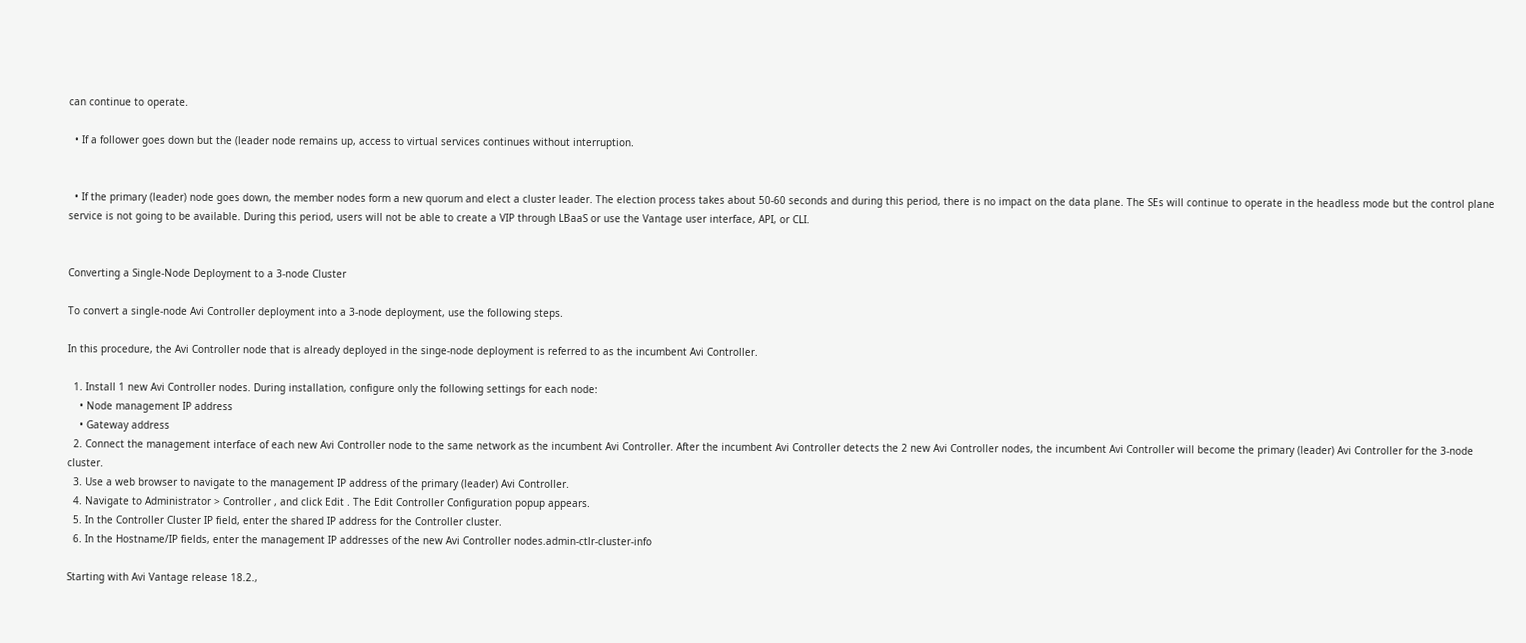can continue to operate.

  • If a follower goes down but the (leader node remains up, access to virtual services continues without interruption.


  • If the primary (leader) node goes down, the member nodes form a new quorum and elect a cluster leader. The election process takes about 50-60 seconds and during this period, there is no impact on the data plane. The SEs will continue to operate in the headless mode but the control plane service is not going to be available. During this period, users will not be able to create a VIP through LBaaS or use the Vantage user interface, API, or CLI.


Converting a Single-Node Deployment to a 3-node Cluster

To convert a single-node Avi Controller deployment into a 3-node deployment, use the following steps.

In this procedure, the Avi Controller node that is already deployed in the singe-node deployment is referred to as the incumbent Avi Controller.

  1. Install 1 new Avi Controller nodes. During installation, configure only the following settings for each node:
    • Node management IP address
    • Gateway address
  2. Connect the management interface of each new Avi Controller node to the same network as the incumbent Avi Controller. After the incumbent Avi Controller detects the 2 new Avi Controller nodes, the incumbent Avi Controller will become the primary (leader) Avi Controller for the 3-node cluster.
  3. Use a web browser to navigate to the management IP address of the primary (leader) Avi Controller.
  4. Navigate to Administrator > Controller , and click Edit . The Edit Controller Configuration popup appears.
  5. In the Controller Cluster IP field, enter the shared IP address for the Controller cluster.
  6. In the Hostname/IP fields, enter the management IP addresses of the new Avi Controller nodes.admin-ctlr-cluster-info

Starting with Avi Vantage release 18.2.,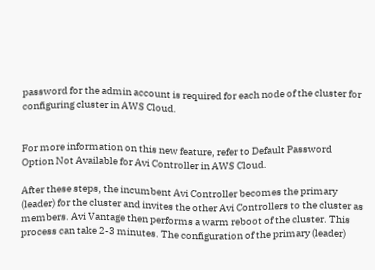password for the admin account is required for each node of the cluster for configuring cluster in AWS Cloud.


For more information on this new feature, refer to Default Password Option Not Available for Avi Controller in AWS Cloud.

After these steps, the incumbent Avi Controller becomes the primary (leader) for the cluster and invites the other Avi Controllers to the cluster as members. Avi Vantage then performs a warm reboot of the cluster. This process can take 2-3 minutes. The configuration of the primary (leader)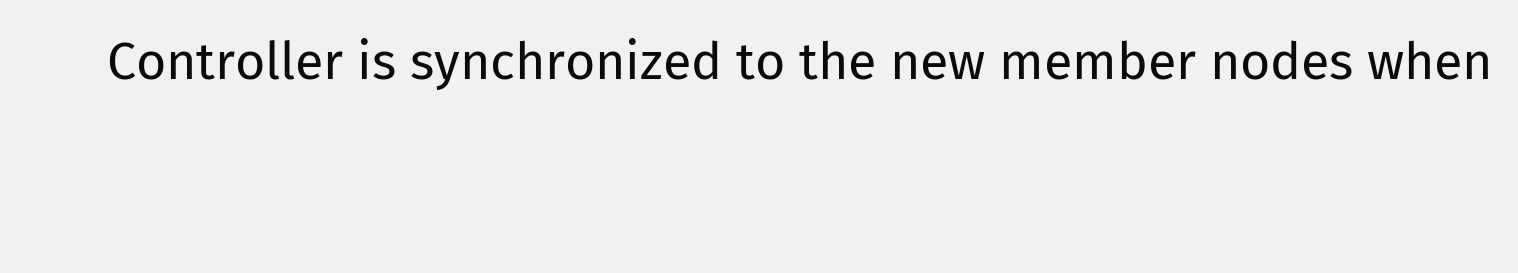Controller is synchronized to the new member nodes when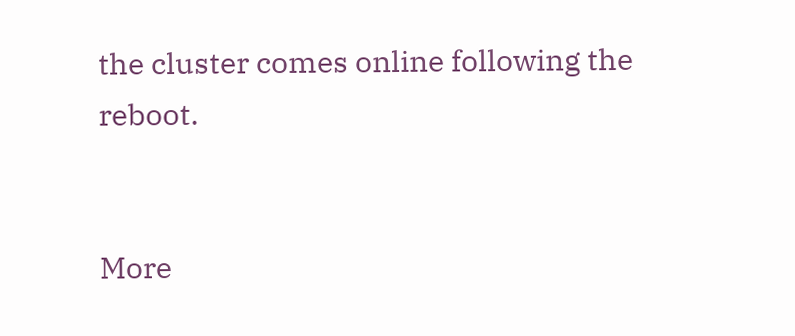the cluster comes online following the reboot.


More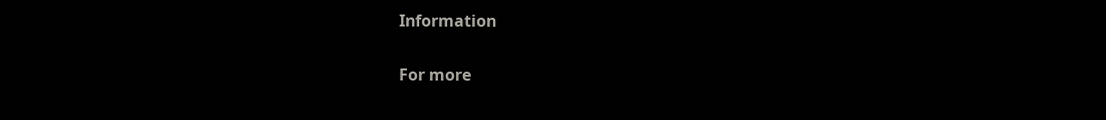Information

For more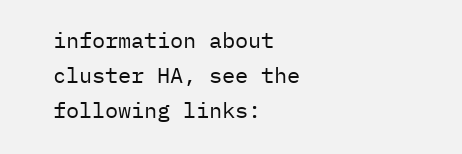information about cluster HA, see the following links: